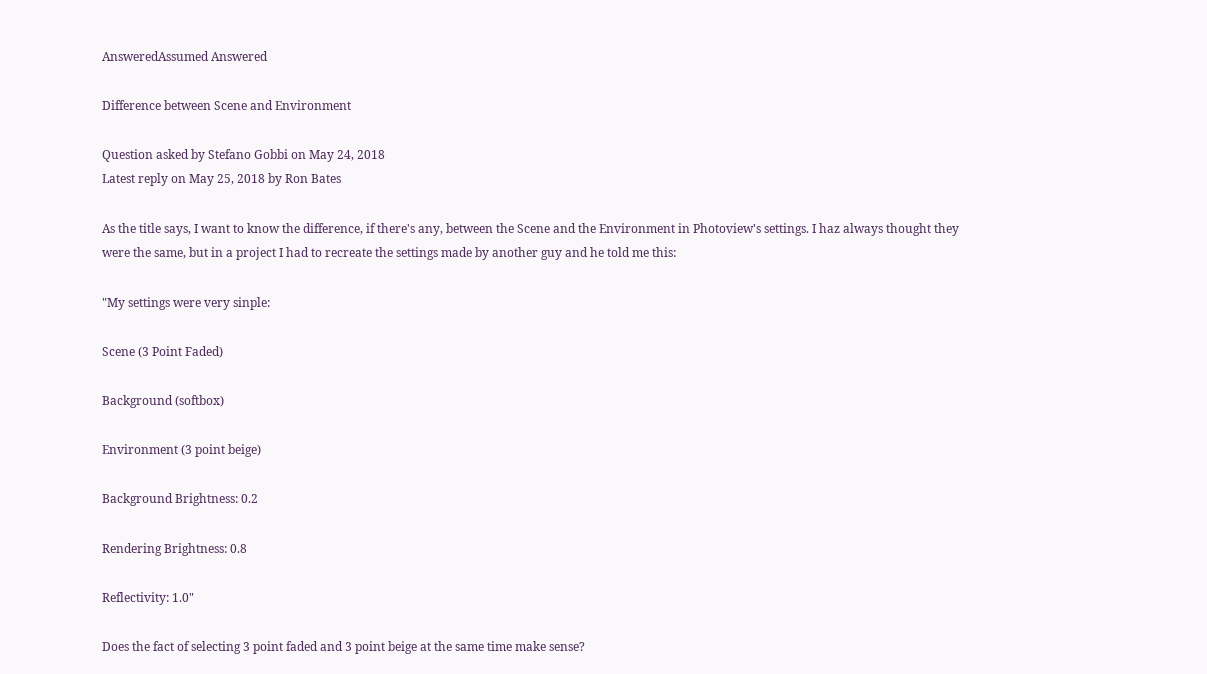AnsweredAssumed Answered

Difference between Scene and Environment

Question asked by Stefano Gobbi on May 24, 2018
Latest reply on May 25, 2018 by Ron Bates

As the title says, I want to know the difference, if there's any, between the Scene and the Environment in Photoview's settings. I haz always thought they were the same, but in a project I had to recreate the settings made by another guy and he told me this:

"My settings were very sinple:

Scene (3 Point Faded)

Background (softbox)

Environment (3 point beige)

Background Brightness: 0.2

Rendering Brightness: 0.8

Reflectivity: 1.0"

Does the fact of selecting 3 point faded and 3 point beige at the same time make sense?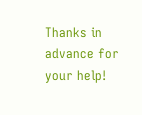Thanks in advance for your help!